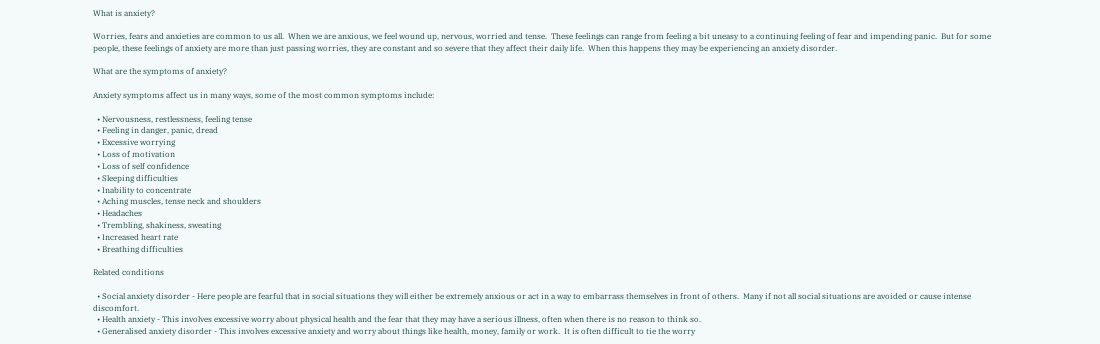What is anxiety?

Worries, fears and anxieties are common to us all.  When we are anxious, we feel wound up, nervous, worried and tense.  These feelings can range from feeling a bit uneasy to a continuing feeling of fear and impending panic.  But for some people, these feelings of anxiety are more than just passing worries, they are constant and so severe that they affect their daily life.  When this happens they may be experiencing an anxiety disorder.

What are the symptoms of anxiety?

Anxiety symptoms affect us in many ways, some of the most common symptoms include:

  • Nervousness, restlessness, feeling tense
  • Feeling in danger, panic, dread
  • Excessive worrying
  • Loss of motivation
  • Loss of self confidence
  • Sleeping difficulties
  • Inability to concentrate
  • Aching muscles, tense neck and shoulders
  • Headaches
  • Trembling, shakiness, sweating
  • Increased heart rate
  • Breathing difficulties

Related conditions

  • Social anxiety disorder - Here people are fearful that in social situations they will either be extremely anxious or act in a way to embarrass themselves in front of others.  Many if not all social situations are avoided or cause intense discomfort.
  • Health anxiety - This involves excessive worry about physical health and the fear that they may have a serious illness, often when there is no reason to think so.
  • Generalised anxiety disorder - This involves excessive anxiety and worry about things like health, money, family or work.  It is often difficult to tie the worry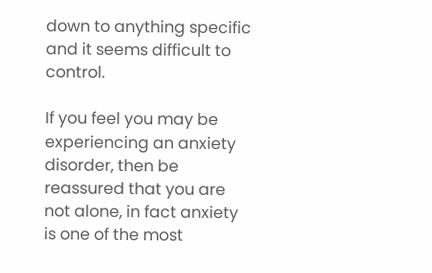down to anything specific and it seems difficult to control.

If you feel you may be experiencing an anxiety disorder, then be reassured that you are not alone, in fact anxiety is one of the most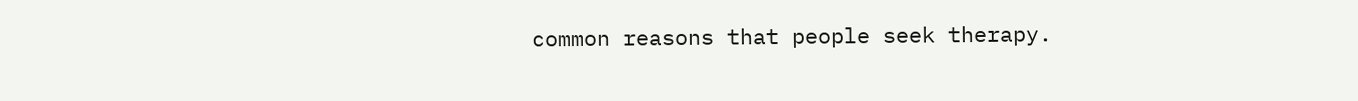common reasons that people seek therapy.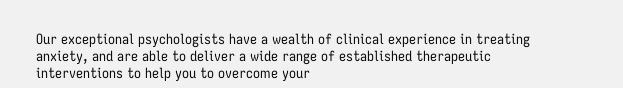Our exceptional psychologists have a wealth of clinical experience in treating anxiety, and are able to deliver a wide range of established therapeutic interventions to help you to overcome your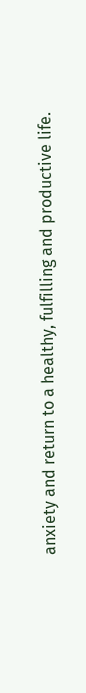anxiety and return to a healthy, fulfilling and productive life.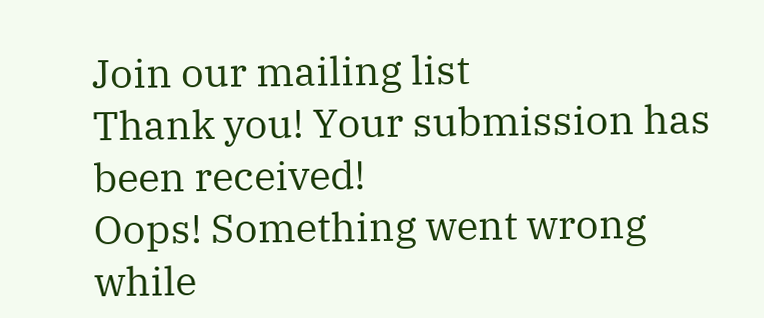Join our mailing list
Thank you! Your submission has been received!
Oops! Something went wrong while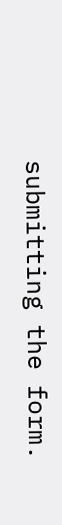submitting the form.